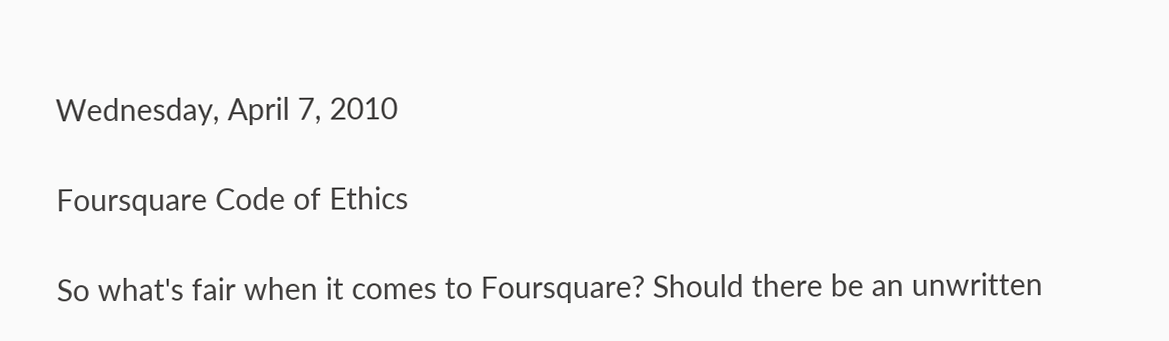Wednesday, April 7, 2010

Foursquare Code of Ethics

So what's fair when it comes to Foursquare? Should there be an unwritten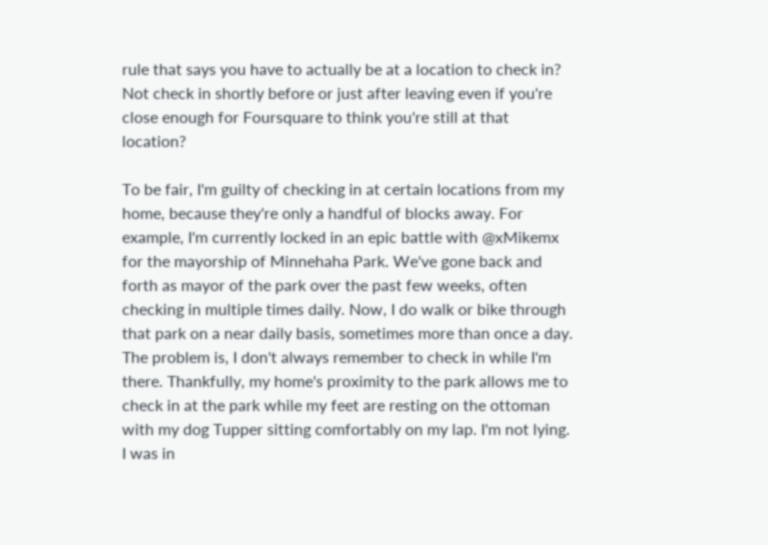rule that says you have to actually be at a location to check in? Not check in shortly before or just after leaving even if you're close enough for Foursquare to think you're still at that location?

To be fair, I'm guilty of checking in at certain locations from my home, because they're only a handful of blocks away. For example, I'm currently locked in an epic battle with @xMikemx for the mayorship of Minnehaha Park. We've gone back and forth as mayor of the park over the past few weeks, often checking in multiple times daily. Now, I do walk or bike through that park on a near daily basis, sometimes more than once a day. The problem is, I don't always remember to check in while I'm there. Thankfully, my home's proximity to the park allows me to check in at the park while my feet are resting on the ottoman with my dog Tupper sitting comfortably on my lap. I'm not lying. I was in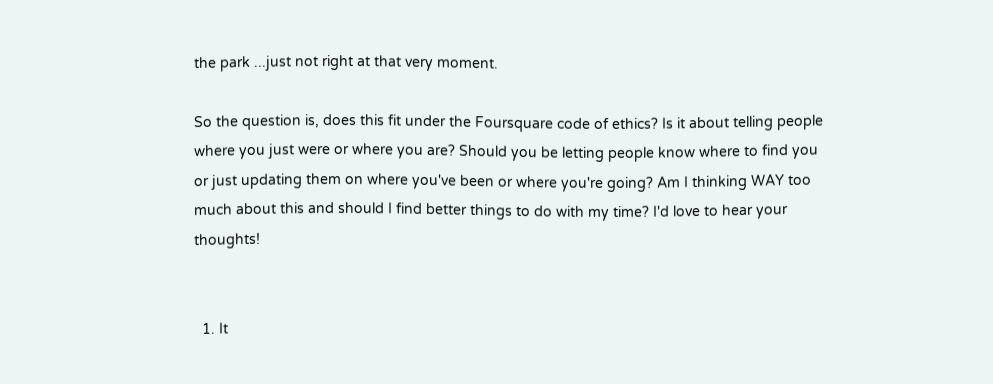the park ...just not right at that very moment.

So the question is, does this fit under the Foursquare code of ethics? Is it about telling people where you just were or where you are? Should you be letting people know where to find you or just updating them on where you've been or where you're going? Am I thinking WAY too much about this and should I find better things to do with my time? I'd love to hear your thoughts!


  1. It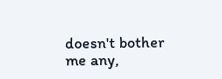doesn't bother me any,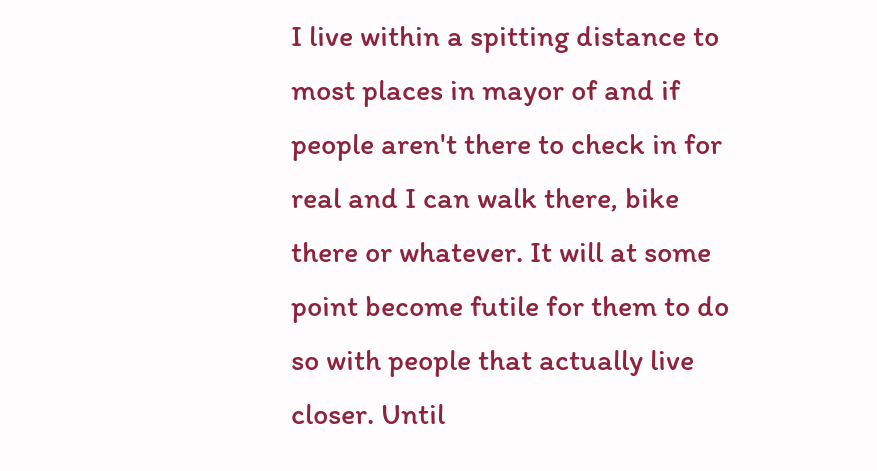I live within a spitting distance to most places in mayor of and if people aren't there to check in for real and I can walk there, bike there or whatever. It will at some point become futile for them to do so with people that actually live closer. Until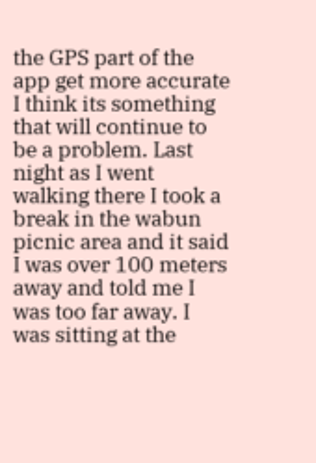the GPS part of the app get more accurate I think its something that will continue to be a problem. Last night as I went walking there I took a break in the wabun picnic area and it said I was over 100 meters away and told me I was too far away. I was sitting at the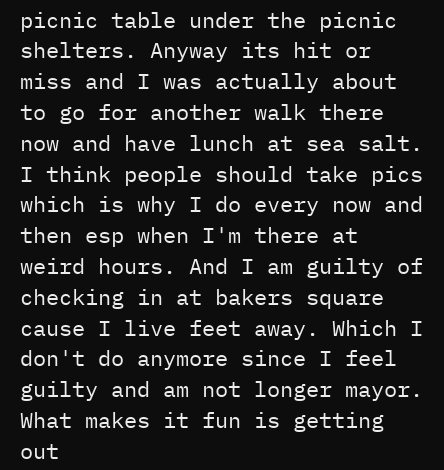picnic table under the picnic shelters. Anyway its hit or miss and I was actually about to go for another walk there now and have lunch at sea salt. I think people should take pics which is why I do every now and then esp when I'm there at weird hours. And I am guilty of checking in at bakers square cause I live feet away. Which I don't do anymore since I feel guilty and am not longer mayor. What makes it fun is getting out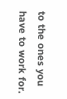to the ones you have to work for.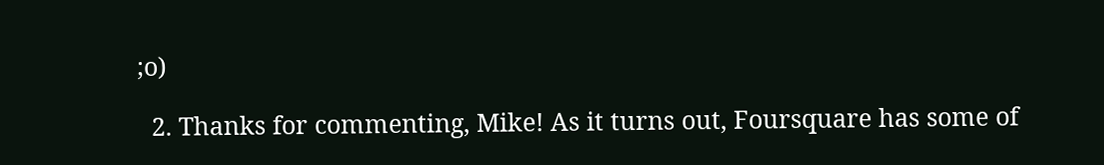;o)

  2. Thanks for commenting, Mike! As it turns out, Foursquare has some of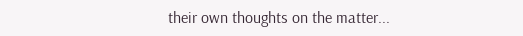their own thoughts on the matter...